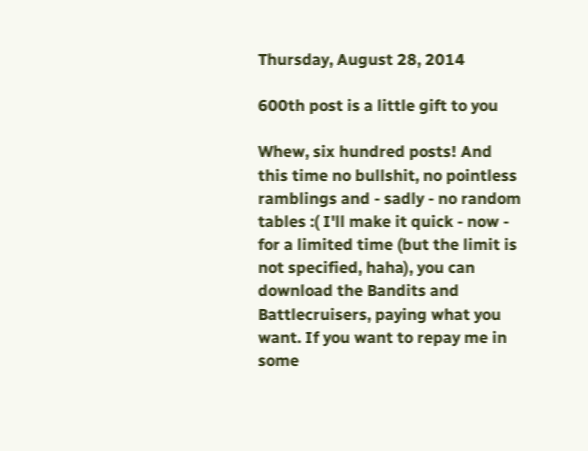Thursday, August 28, 2014

600th post is a little gift to you

Whew, six hundred posts! And this time no bullshit, no pointless ramblings and - sadly - no random tables :( I'll make it quick - now - for a limited time (but the limit is not specified, haha), you can download the Bandits and Battlecruisers, paying what you want. If you want to repay me in some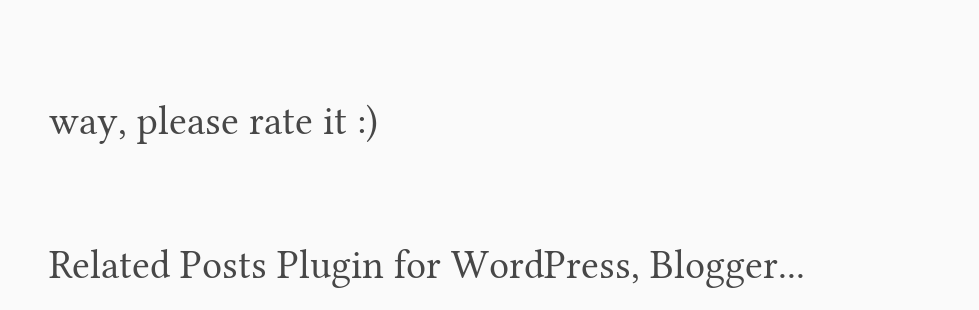way, please rate it :)


Related Posts Plugin for WordPress, Blogger...